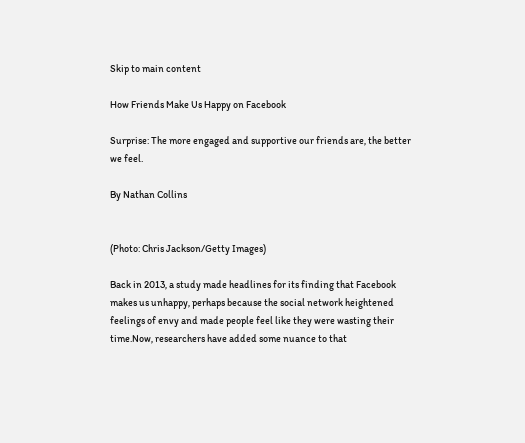Skip to main content

How Friends Make Us Happy on Facebook

Surprise: The more engaged and supportive our friends are, the better we feel.

By Nathan Collins


(Photo: Chris Jackson/Getty Images)

Back in 2013, a study made headlines for its finding that Facebook makes us unhappy, perhaps because the social network heightened feelings of envy and made people feel like they were wasting their time.Now, researchers have added some nuance to that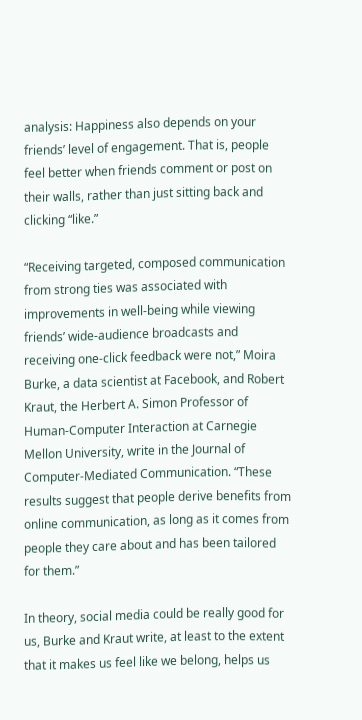analysis: Happiness also depends on your friends’ level of engagement. That is, people feel better when friends comment or post on their walls, rather than just sitting back and clicking “like.”

“Receiving targeted, composed communication from strong ties was associated with improvements in well-being while viewing friends’ wide-audience broadcasts and receiving one-click feedback were not,” Moira Burke, a data scientist at Facebook, and Robert Kraut, the Herbert A. Simon Professor of Human-Computer Interaction at Carnegie Mellon University, write in the Journal of Computer-Mediated Communication. “These results suggest that people derive benefits from online communication, as long as it comes from people they care about and has been tailored for them.”

In theory, social media could be really good for us, Burke and Kraut write, at least to the extent that it makes us feel like we belong, helps us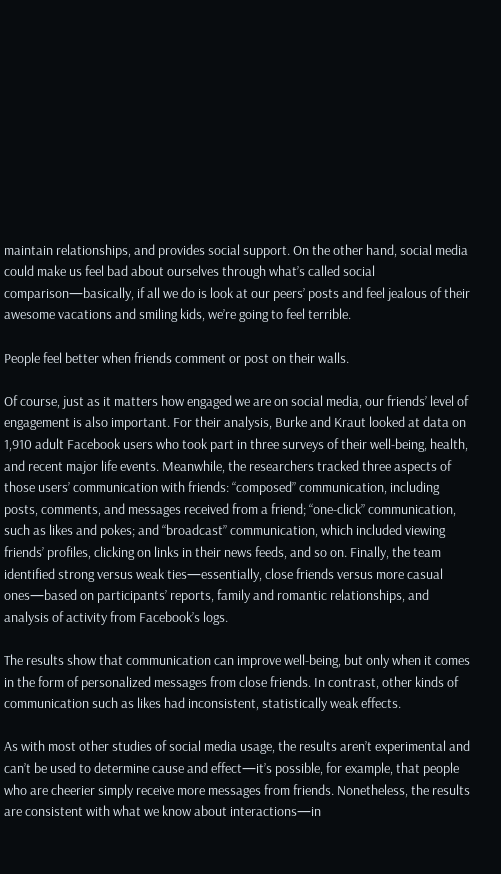maintain relationships, and provides social support. On the other hand, social media could make us feel bad about ourselves through what’s called social comparison—basically, if all we do is look at our peers’ posts and feel jealous of their awesome vacations and smiling kids, we’re going to feel terrible.

People feel better when friends comment or post on their walls.

Of course, just as it matters how engaged we are on social media, our friends’ level of engagement is also important. For their analysis, Burke and Kraut looked at data on 1,910 adult Facebook users who took part in three surveys of their well-being, health, and recent major life events. Meanwhile, the researchers tracked three aspects of those users’ communication with friends: “composed” communication, including posts, comments, and messages received from a friend; “one-click” communication, such as likes and pokes; and “broadcast” communication, which included viewing friends’ profiles, clicking on links in their news feeds, and so on. Finally, the team identified strong versus weak ties—essentially, close friends versus more casual ones—based on participants’ reports, family and romantic relationships, and analysis of activity from Facebook’s logs.

The results show that communication can improve well-being, but only when it comes in the form of personalized messages from close friends. In contrast, other kinds of communication such as likes had inconsistent, statistically weak effects.

As with most other studies of social media usage, the results aren’t experimental and can’t be used to determine cause and effect—it’s possible, for example, that people who are cheerier simply receive more messages from friends. Nonetheless, the results are consistent with what we know about interactions—in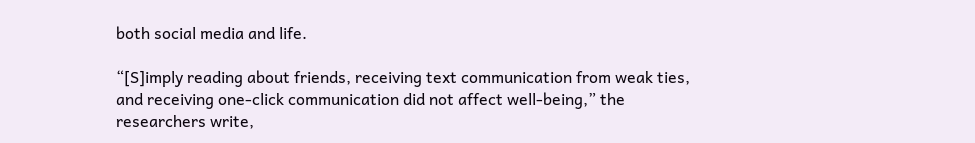both social media and life.

“[S]imply reading about friends, receiving text communication from weak ties, and receiving one-click communication did not affect well-being,” the researchers write,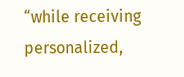“while receiving personalized,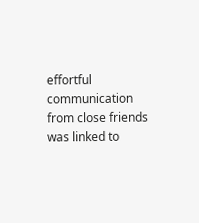effortful communication from close friends was linked to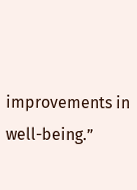improvements in well-being.”